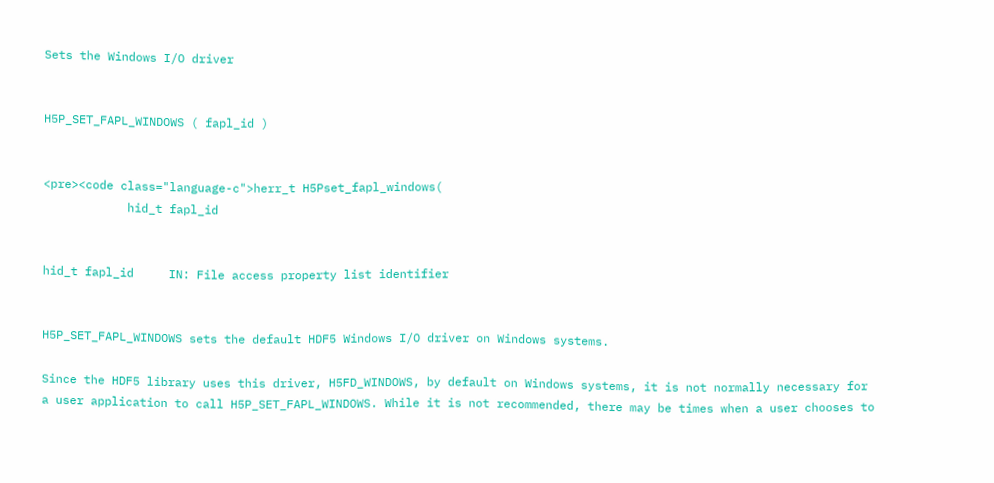Sets the Windows I/O driver


H5P_SET_FAPL_WINDOWS ( fapl_id )


<pre><code class="language-c">herr_t H5Pset_fapl_windows(
            hid_t fapl_id


hid_t fapl_id     IN: File access property list identifier


H5P_SET_FAPL_WINDOWS sets the default HDF5 Windows I/O driver on Windows systems.

Since the HDF5 library uses this driver, H5FD_WINDOWS, by default on Windows systems, it is not normally necessary for a user application to call H5P_SET_FAPL_WINDOWS. While it is not recommended, there may be times when a user chooses to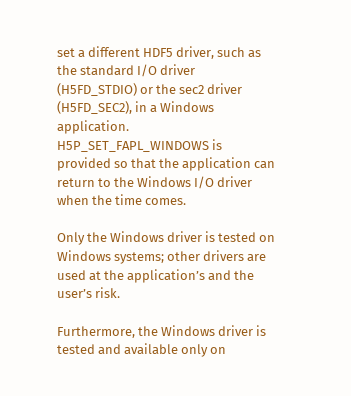set a different HDF5 driver, such as the standard I/O driver (H5FD_STDIO) or the sec2 driver (H5FD_SEC2), in a Windows application. H5P_SET_FAPL_WINDOWS is provided so that the application can return to the Windows I/O driver when the time comes.

Only the Windows driver is tested on Windows systems; other drivers are used at the application’s and the user’s risk.

Furthermore, the Windows driver is tested and available only on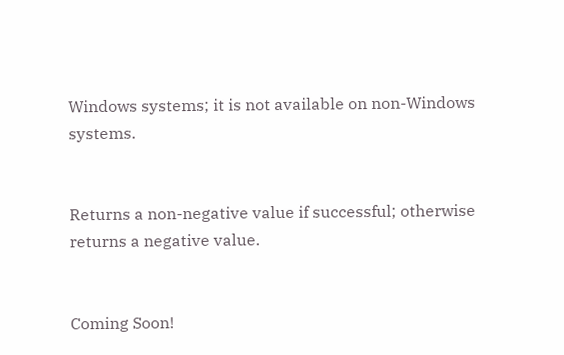Windows systems; it is not available on non-Windows systems.


Returns a non-negative value if successful; otherwise returns a negative value.


Coming Soon!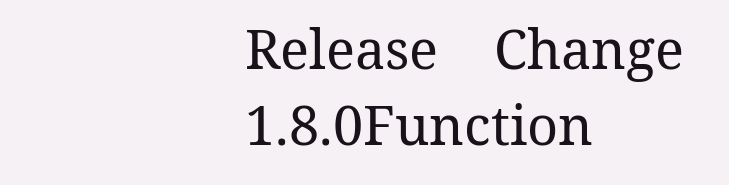Release    Change
1.8.0Function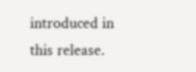introduced in this release.